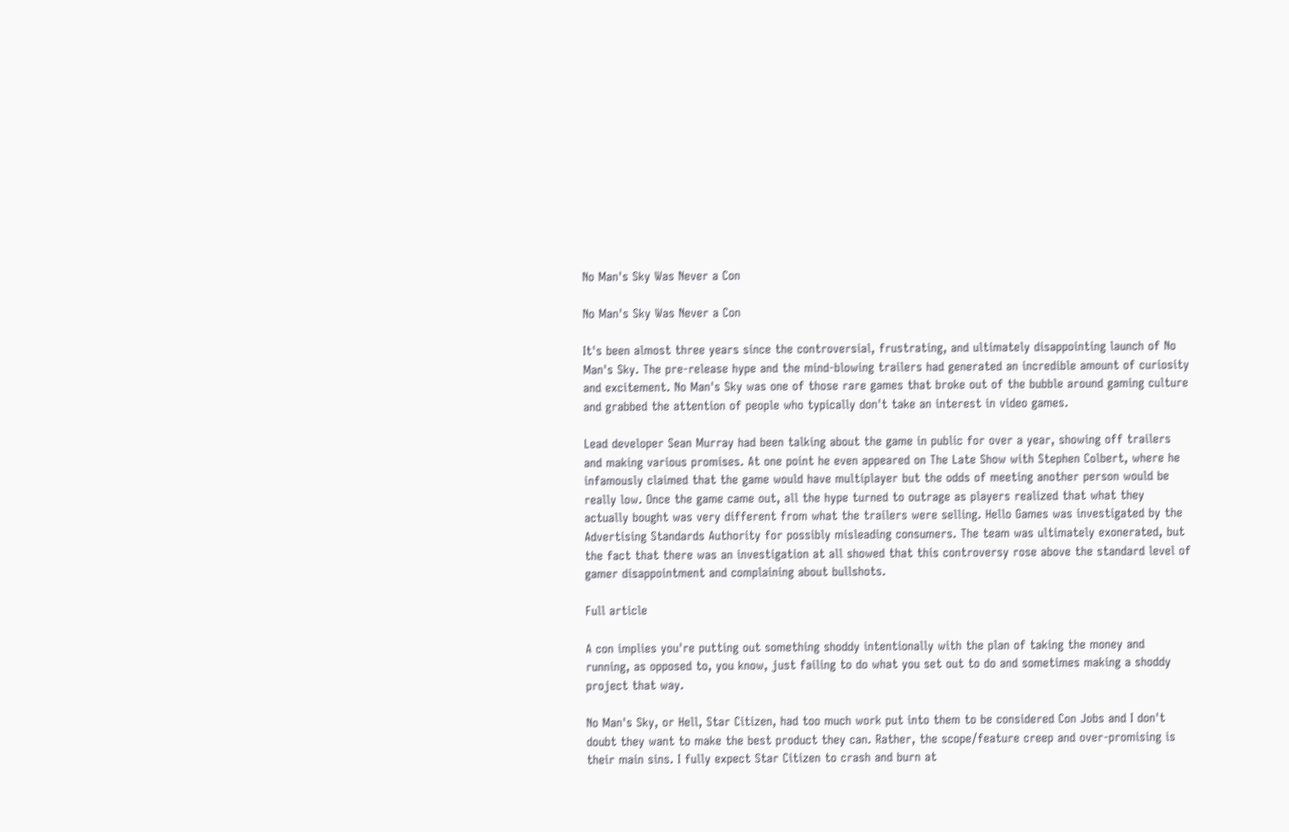No Man's Sky Was Never a Con

No Man's Sky Was Never a Con

It's been almost three years since the controversial, frustrating, and ultimately disappointing launch of No Man's Sky. The pre-release hype and the mind-blowing trailers had generated an incredible amount of curiosity and excitement. No Man's Sky was one of those rare games that broke out of the bubble around gaming culture and grabbed the attention of people who typically don't take an interest in video games.

Lead developer Sean Murray had been talking about the game in public for over a year, showing off trailers and making various promises. At one point he even appeared on The Late Show with Stephen Colbert, where he infamously claimed that the game would have multiplayer but the odds of meeting another person would be really low. Once the game came out, all the hype turned to outrage as players realized that what they actually bought was very different from what the trailers were selling. Hello Games was investigated by the Advertising Standards Authority for possibly misleading consumers. The team was ultimately exonerated, but the fact that there was an investigation at all showed that this controversy rose above the standard level of gamer disappointment and complaining about bullshots.

Full article

A con implies you're putting out something shoddy intentionally with the plan of taking the money and running, as opposed to, you know, just failing to do what you set out to do and sometimes making a shoddy project that way.

No Man's Sky, or Hell, Star Citizen, had too much work put into them to be considered Con Jobs and I don't doubt they want to make the best product they can. Rather, the scope/feature creep and over-promising is their main sins. I fully expect Star Citizen to crash and burn at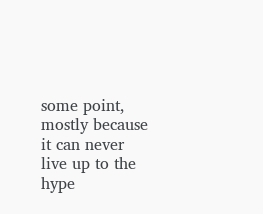some point, mostly because it can never live up to the hype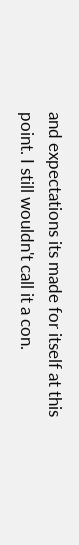and expectations its made for itself at this point. I still wouldn't call it a con.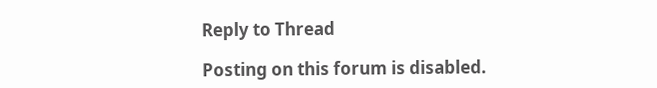Reply to Thread

Posting on this forum is disabled.